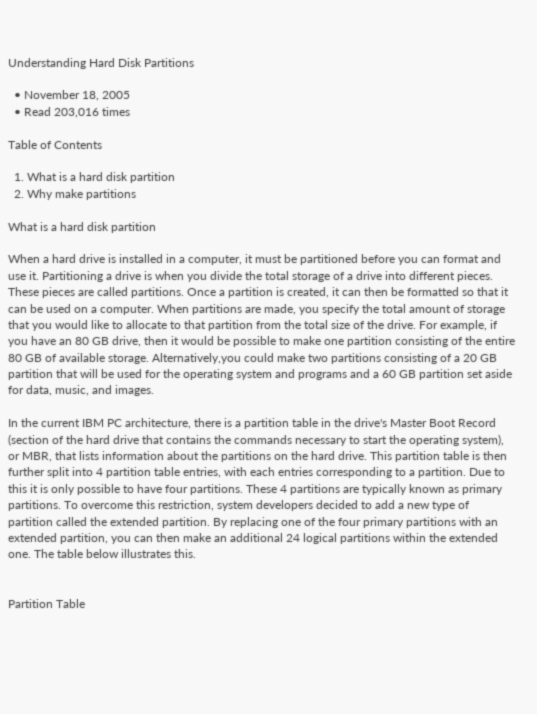Understanding Hard Disk Partitions

  • November 18, 2005
  • Read 203,016 times

Table of Contents

  1. What is a hard disk partition
  2. Why make partitions

What is a hard disk partition

When a hard drive is installed in a computer, it must be partitioned before you can format and use it. Partitioning a drive is when you divide the total storage of a drive into different pieces. These pieces are called partitions. Once a partition is created, it can then be formatted so that it can be used on a computer. When partitions are made, you specify the total amount of storage that you would like to allocate to that partition from the total size of the drive. For example, if you have an 80 GB drive, then it would be possible to make one partition consisting of the entire 80 GB of available storage. Alternatively,you could make two partitions consisting of a 20 GB partition that will be used for the operating system and programs and a 60 GB partition set aside for data, music, and images.

In the current IBM PC architecture, there is a partition table in the drive's Master Boot Record (section of the hard drive that contains the commands necessary to start the operating system), or MBR, that lists information about the partitions on the hard drive. This partition table is then further split into 4 partition table entries, with each entries corresponding to a partition. Due to this it is only possible to have four partitions. These 4 partitions are typically known as primary partitions. To overcome this restriction, system developers decided to add a new type of partition called the extended partition. By replacing one of the four primary partitions with an extended partition, you can then make an additional 24 logical partitions within the extended one. The table below illustrates this.


Partition Table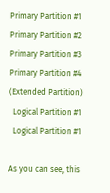Primary Partition #1
Primary Partition #2
Primary Partition #3
Primary Partition #4 (Extended Partition)
  Logical Partition #1
  Logical Partition #1

As you can see, this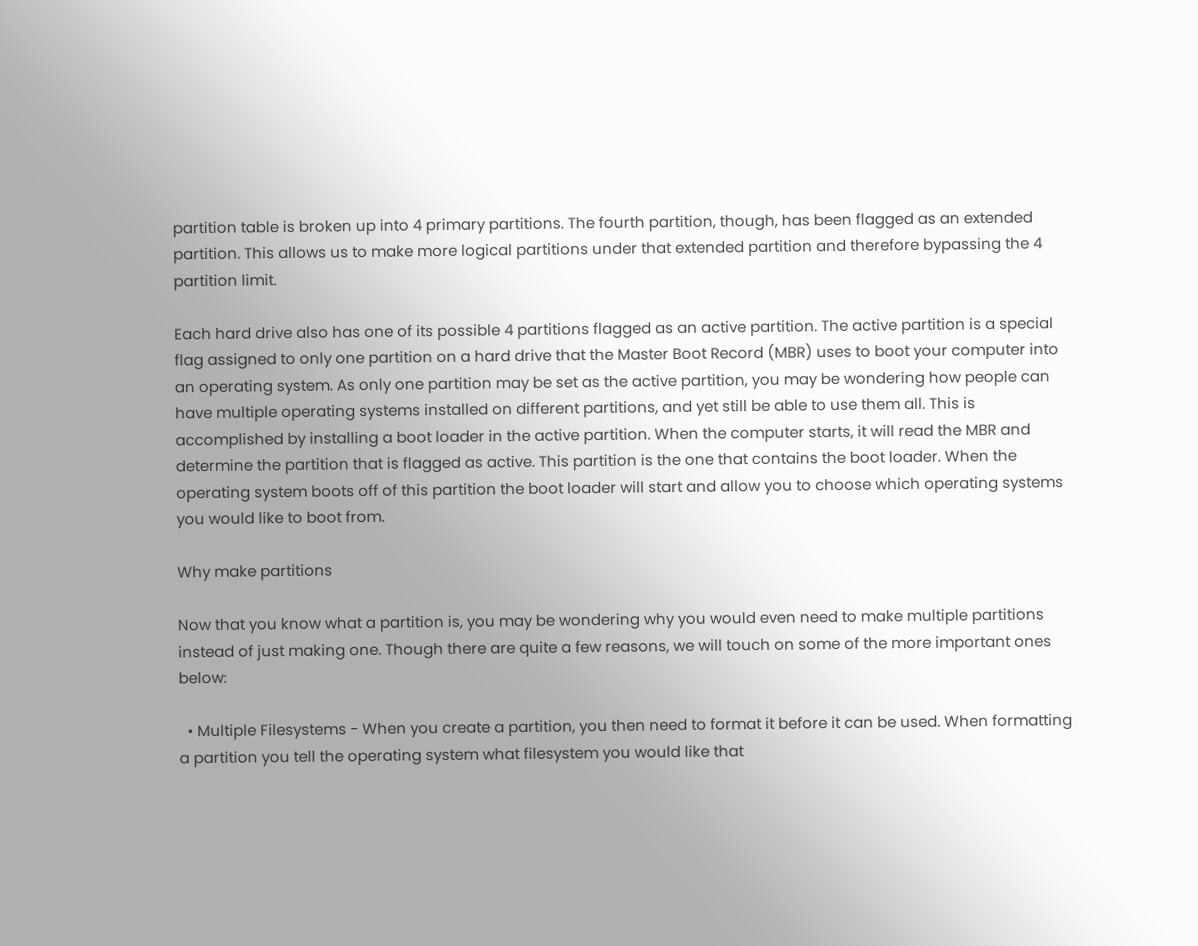partition table is broken up into 4 primary partitions. The fourth partition, though, has been flagged as an extended partition. This allows us to make more logical partitions under that extended partition and therefore bypassing the 4 partition limit.

Each hard drive also has one of its possible 4 partitions flagged as an active partition. The active partition is a special flag assigned to only one partition on a hard drive that the Master Boot Record (MBR) uses to boot your computer into an operating system. As only one partition may be set as the active partition, you may be wondering how people can have multiple operating systems installed on different partitions, and yet still be able to use them all. This is accomplished by installing a boot loader in the active partition. When the computer starts, it will read the MBR and determine the partition that is flagged as active. This partition is the one that contains the boot loader. When the operating system boots off of this partition the boot loader will start and allow you to choose which operating systems you would like to boot from.

Why make partitions

Now that you know what a partition is, you may be wondering why you would even need to make multiple partitions instead of just making one. Though there are quite a few reasons, we will touch on some of the more important ones below:

  • Multiple Filesystems - When you create a partition, you then need to format it before it can be used. When formatting a partition you tell the operating system what filesystem you would like that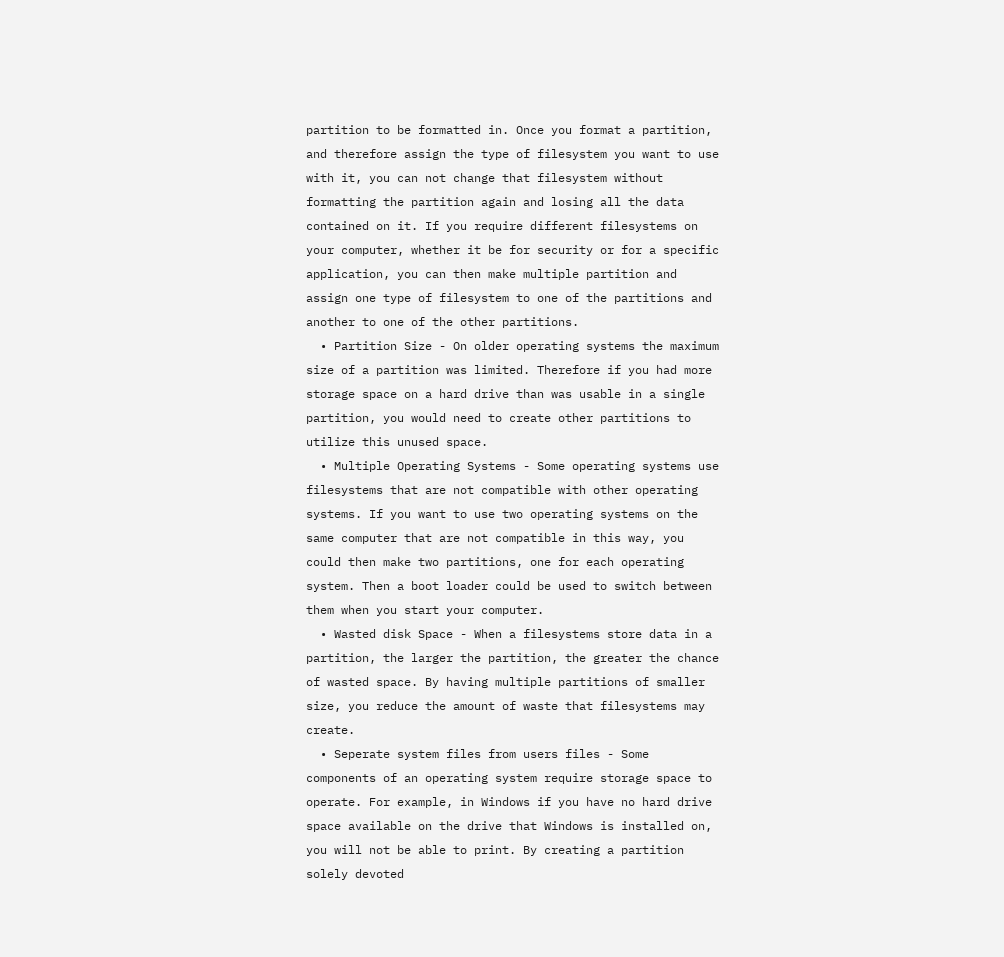partition to be formatted in. Once you format a partition, and therefore assign the type of filesystem you want to use with it, you can not change that filesystem without formatting the partition again and losing all the data contained on it. If you require different filesystems on your computer, whether it be for security or for a specific application, you can then make multiple partition and assign one type of filesystem to one of the partitions and another to one of the other partitions.
  • Partition Size - On older operating systems the maximum size of a partition was limited. Therefore if you had more storage space on a hard drive than was usable in a single partition, you would need to create other partitions to utilize this unused space.
  • Multiple Operating Systems - Some operating systems use filesystems that are not compatible with other operating systems. If you want to use two operating systems on the same computer that are not compatible in this way, you could then make two partitions, one for each operating system. Then a boot loader could be used to switch between them when you start your computer.
  • Wasted disk Space - When a filesystems store data in a partition, the larger the partition, the greater the chance of wasted space. By having multiple partitions of smaller size, you reduce the amount of waste that filesystems may create.
  • Seperate system files from users files - Some components of an operating system require storage space to operate. For example, in Windows if you have no hard drive space available on the drive that Windows is installed on, you will not be able to print. By creating a partition solely devoted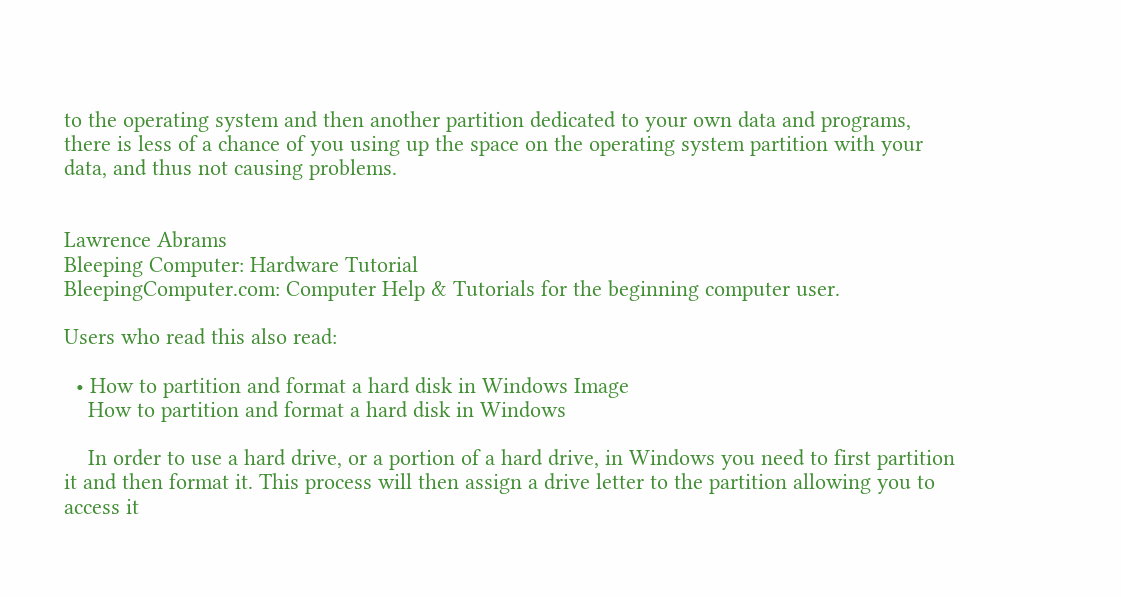to the operating system and then another partition dedicated to your own data and programs, there is less of a chance of you using up the space on the operating system partition with your data, and thus not causing problems.


Lawrence Abrams
Bleeping Computer: Hardware Tutorial
BleepingComputer.com: Computer Help & Tutorials for the beginning computer user.

Users who read this also read:

  • How to partition and format a hard disk in Windows Image
    How to partition and format a hard disk in Windows

    In order to use a hard drive, or a portion of a hard drive, in Windows you need to first partition it and then format it. This process will then assign a drive letter to the partition allowing you to access it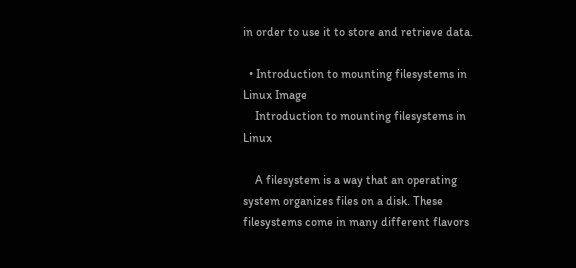in order to use it to store and retrieve data.

  • Introduction to mounting filesystems in Linux Image
    Introduction to mounting filesystems in Linux

    A filesystem is a way that an operating system organizes files on a disk. These filesystems come in many different flavors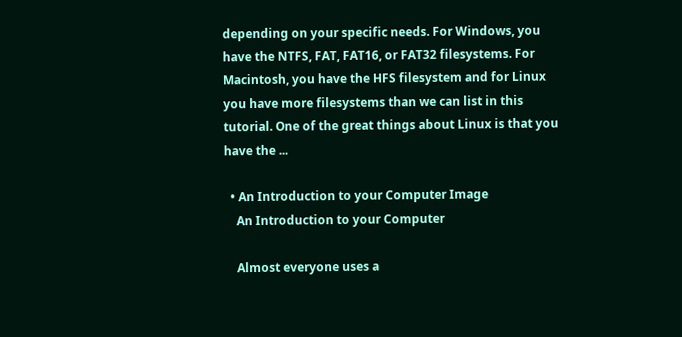depending on your specific needs. For Windows, you have the NTFS, FAT, FAT16, or FAT32 filesystems. For Macintosh, you have the HFS filesystem and for Linux you have more filesystems than we can list in this tutorial. One of the great things about Linux is that you have the ...

  • An Introduction to your Computer Image
    An Introduction to your Computer

    Almost everyone uses a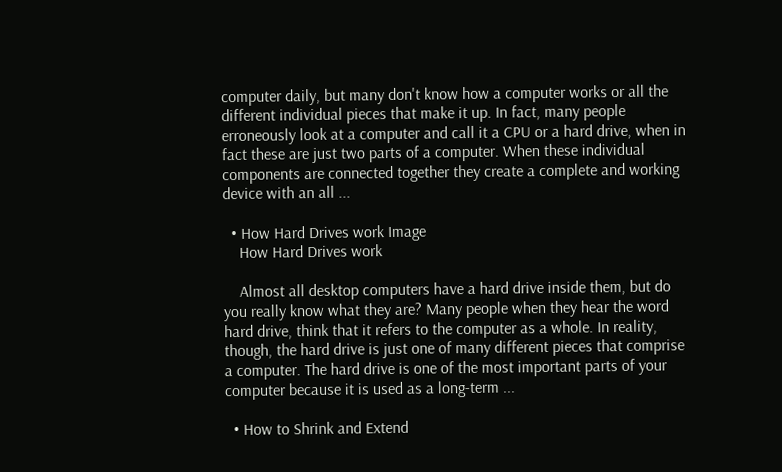computer daily, but many don't know how a computer works or all the different individual pieces that make it up. In fact, many people erroneously look at a computer and call it a CPU or a hard drive, when in fact these are just two parts of a computer. When these individual components are connected together they create a complete and working device with an all ...

  • How Hard Drives work Image
    How Hard Drives work

    Almost all desktop computers have a hard drive inside them, but do you really know what they are? Many people when they hear the word hard drive, think that it refers to the computer as a whole. In reality, though, the hard drive is just one of many different pieces that comprise a computer. The hard drive is one of the most important parts of your computer because it is used as a long-term ...

  • How to Shrink and Extend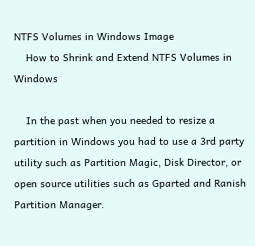NTFS Volumes in Windows Image
    How to Shrink and Extend NTFS Volumes in Windows

    In the past when you needed to resize a partition in Windows you had to use a 3rd party utility such as Partition Magic, Disk Director, or open source utilities such as Gparted and Ranish Partition Manager.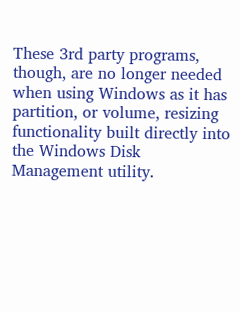These 3rd party programs, though, are no longer needed when using Windows as it has partition, or volume, resizing functionality built directly into the Windows Disk Management utility.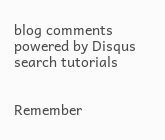blog comments powered by Disqus
search tutorials


Remember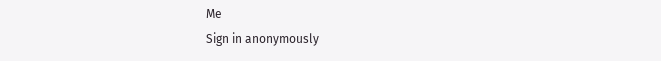Me
Sign in anonymously